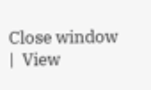Close window  |  View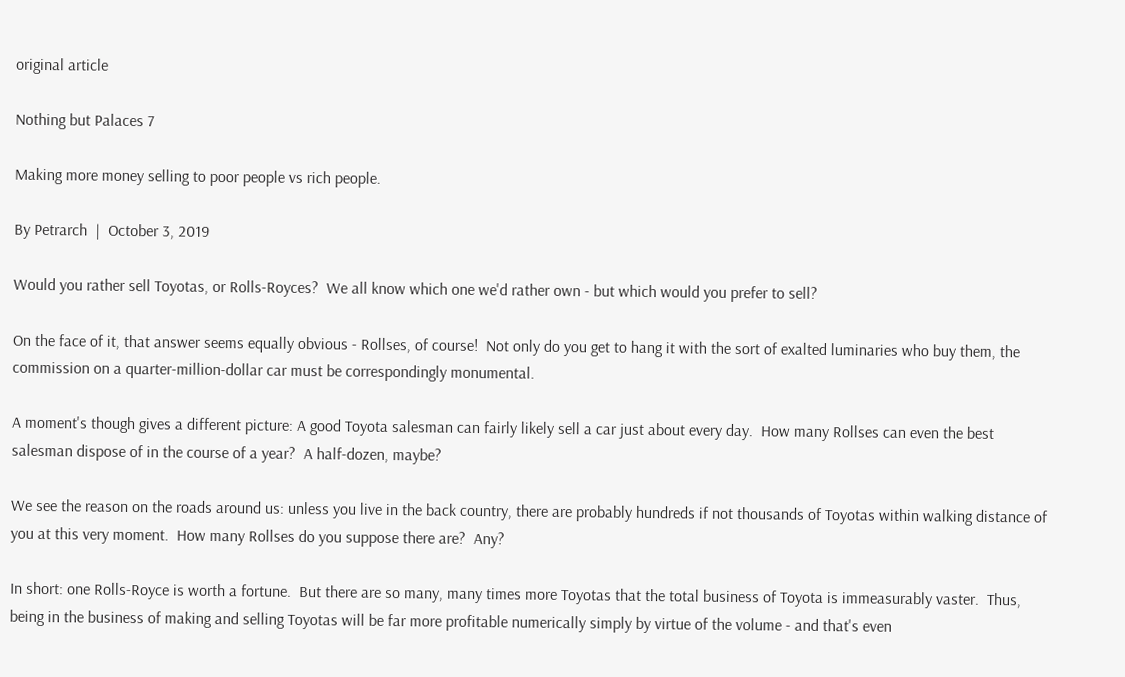original article

Nothing but Palaces 7

Making more money selling to poor people vs rich people.

By Petrarch  |  October 3, 2019

Would you rather sell Toyotas, or Rolls-Royces?  We all know which one we'd rather own - but which would you prefer to sell?

On the face of it, that answer seems equally obvious - Rollses, of course!  Not only do you get to hang it with the sort of exalted luminaries who buy them, the commission on a quarter-million-dollar car must be correspondingly monumental.

A moment's though gives a different picture: A good Toyota salesman can fairly likely sell a car just about every day.  How many Rollses can even the best salesman dispose of in the course of a year?  A half-dozen, maybe?

We see the reason on the roads around us: unless you live in the back country, there are probably hundreds if not thousands of Toyotas within walking distance of you at this very moment.  How many Rollses do you suppose there are?  Any?

In short: one Rolls-Royce is worth a fortune.  But there are so many, many times more Toyotas that the total business of Toyota is immeasurably vaster.  Thus, being in the business of making and selling Toyotas will be far more profitable numerically simply by virtue of the volume - and that's even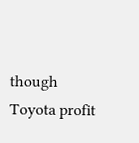though Toyota profit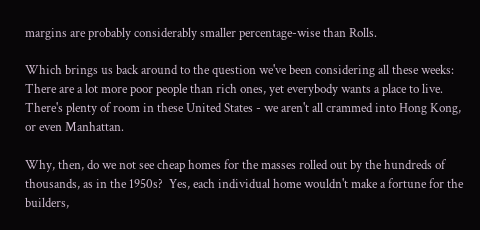margins are probably considerably smaller percentage-wise than Rolls.

Which brings us back around to the question we've been considering all these weeks: There are a lot more poor people than rich ones, yet everybody wants a place to live.  There's plenty of room in these United States - we aren't all crammed into Hong Kong, or even Manhattan.

Why, then, do we not see cheap homes for the masses rolled out by the hundreds of thousands, as in the 1950s?  Yes, each individual home wouldn't make a fortune for the builders,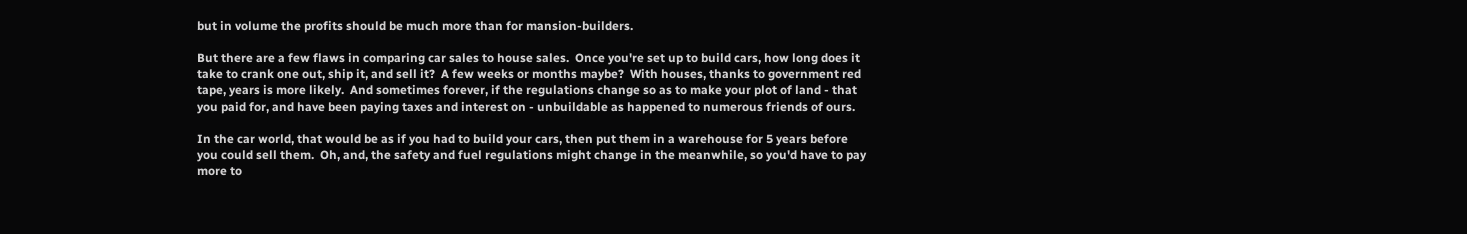but in volume the profits should be much more than for mansion-builders.

But there are a few flaws in comparing car sales to house sales.  Once you're set up to build cars, how long does it take to crank one out, ship it, and sell it?  A few weeks or months maybe?  With houses, thanks to government red tape, years is more likely.  And sometimes forever, if the regulations change so as to make your plot of land - that you paid for, and have been paying taxes and interest on - unbuildable as happened to numerous friends of ours.

In the car world, that would be as if you had to build your cars, then put them in a warehouse for 5 years before you could sell them.  Oh, and, the safety and fuel regulations might change in the meanwhile, so you'd have to pay more to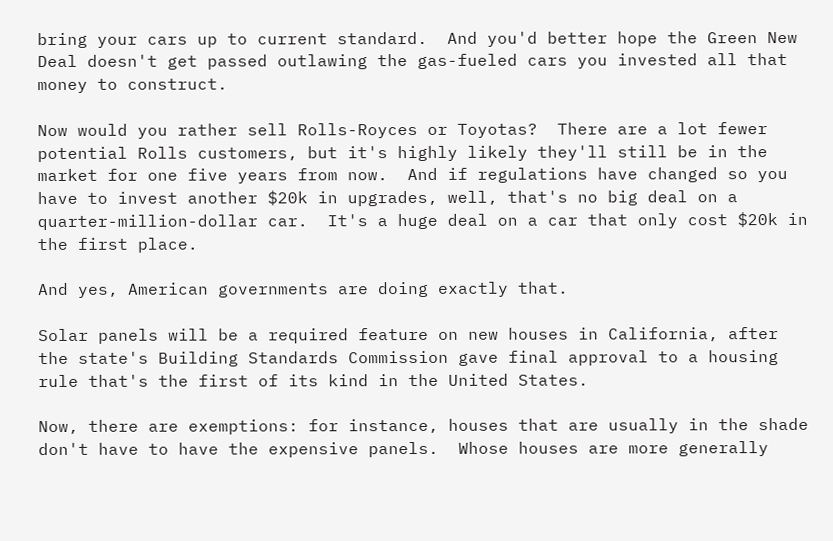bring your cars up to current standard.  And you'd better hope the Green New Deal doesn't get passed outlawing the gas-fueled cars you invested all that money to construct.

Now would you rather sell Rolls-Royces or Toyotas?  There are a lot fewer potential Rolls customers, but it's highly likely they'll still be in the market for one five years from now.  And if regulations have changed so you have to invest another $20k in upgrades, well, that's no big deal on a quarter-million-dollar car.  It's a huge deal on a car that only cost $20k in the first place.

And yes, American governments are doing exactly that.

Solar panels will be a required feature on new houses in California, after the state's Building Standards Commission gave final approval to a housing rule that's the first of its kind in the United States.

Now, there are exemptions: for instance, houses that are usually in the shade don't have to have the expensive panels.  Whose houses are more generally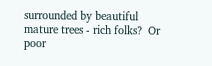surrounded by beautiful mature trees - rich folks?  Or poor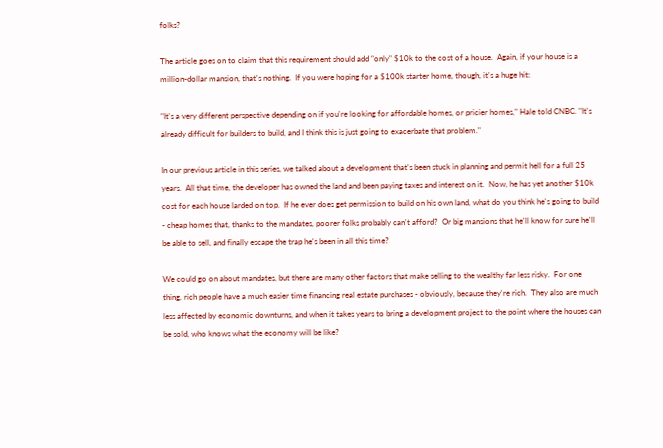folks?

The article goes on to claim that this requirement should add "only" $10k to the cost of a house.  Again, if your house is a million-dollar mansion, that's nothing.  If you were hoping for a $100k starter home, though, it's a huge hit:

"It's a very different perspective depending on if you're looking for affordable homes, or pricier homes," Hale told CNBC. "It's already difficult for builders to build, and I think this is just going to exacerbate that problem."

In our previous article in this series, we talked about a development that's been stuck in planning and permit hell for a full 25 years.  All that time, the developer has owned the land and been paying taxes and interest on it.  Now, he has yet another $10k cost for each house larded on top.  If he ever does get permission to build on his own land, what do you think he's going to build - cheap homes that, thanks to the mandates, poorer folks probably can't afford?  Or big mansions that he'll know for sure he'll be able to sell, and finally escape the trap he's been in all this time?

We could go on about mandates, but there are many other factors that make selling to the wealthy far less risky.  For one thing, rich people have a much easier time financing real estate purchases - obviously, because they're rich.  They also are much less affected by economic downturns, and when it takes years to bring a development project to the point where the houses can be sold, who knows what the economy will be like?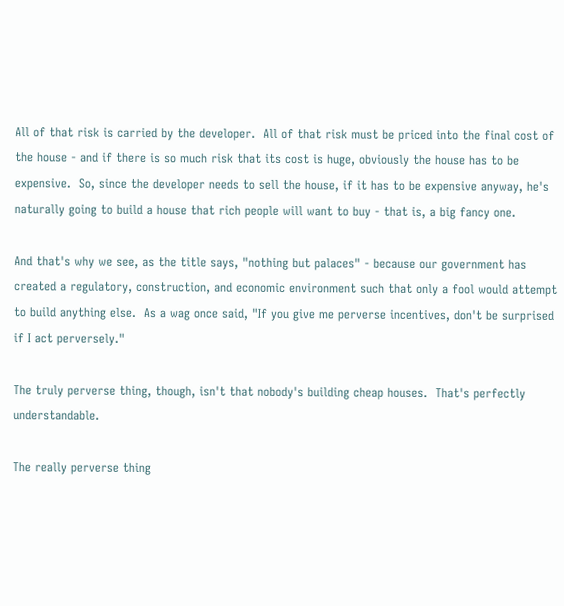All of that risk is carried by the developer.  All of that risk must be priced into the final cost of the house - and if there is so much risk that its cost is huge, obviously the house has to be expensive.  So, since the developer needs to sell the house, if it has to be expensive anyway, he's naturally going to build a house that rich people will want to buy - that is, a big fancy one.

And that's why we see, as the title says, "nothing but palaces" - because our government has created a regulatory, construction, and economic environment such that only a fool would attempt to build anything else.  As a wag once said, "If you give me perverse incentives, don't be surprised if I act perversely."

The truly perverse thing, though, isn't that nobody's building cheap houses.  That's perfectly understandable.

The really perverse thing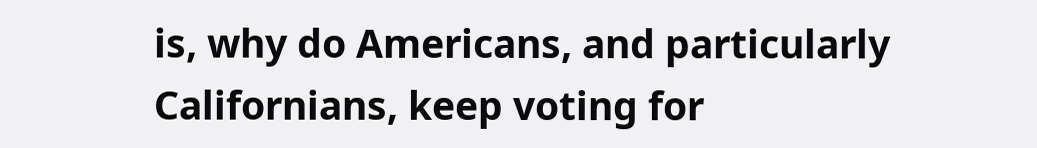is, why do Americans, and particularly Californians, keep voting for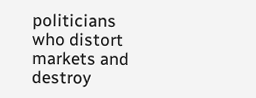politicians who distort markets and destroy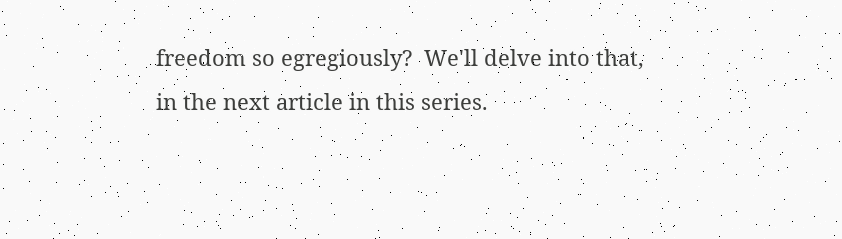freedom so egregiously?  We'll delve into that, in the next article in this series.